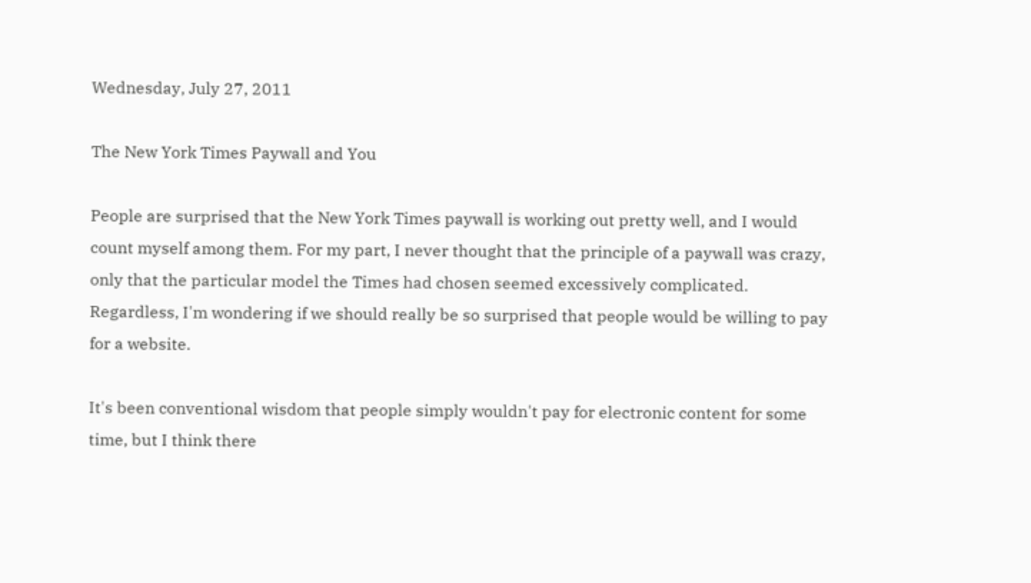Wednesday, July 27, 2011

The New York Times Paywall and You

People are surprised that the New York Times paywall is working out pretty well, and I would count myself among them. For my part, I never thought that the principle of a paywall was crazy, only that the particular model the Times had chosen seemed excessively complicated. Regardless, I'm wondering if we should really be so surprised that people would be willing to pay for a website.

It's been conventional wisdom that people simply wouldn't pay for electronic content for some time, but I think there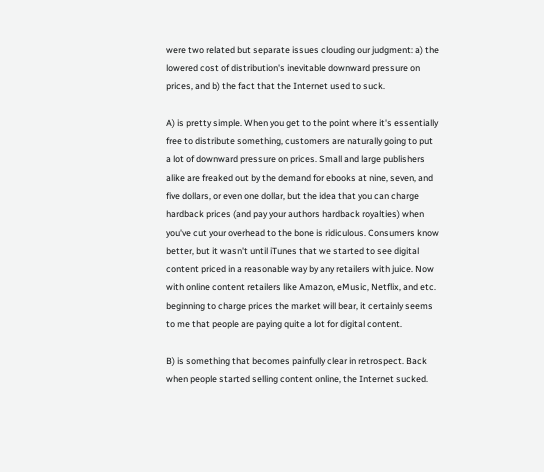were two related but separate issues clouding our judgment: a) the lowered cost of distribution's inevitable downward pressure on prices, and b) the fact that the Internet used to suck.

A) is pretty simple. When you get to the point where it's essentially free to distribute something, customers are naturally going to put a lot of downward pressure on prices. Small and large publishers alike are freaked out by the demand for ebooks at nine, seven, and five dollars, or even one dollar, but the idea that you can charge hardback prices (and pay your authors hardback royalties) when you've cut your overhead to the bone is ridiculous. Consumers know better, but it wasn't until iTunes that we started to see digital content priced in a reasonable way by any retailers with juice. Now with online content retailers like Amazon, eMusic, Netflix, and etc. beginning to charge prices the market will bear, it certainly seems to me that people are paying quite a lot for digital content.

B) is something that becomes painfully clear in retrospect. Back when people started selling content online, the Internet sucked.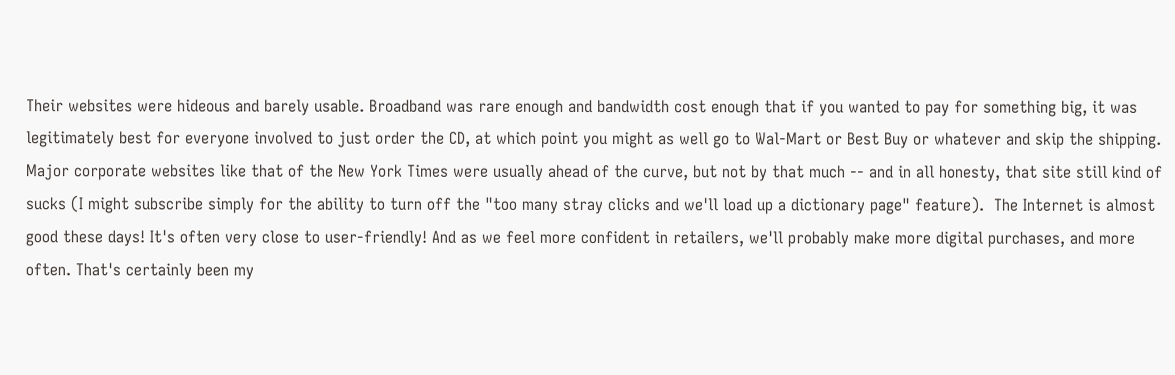Their websites were hideous and barely usable. Broadband was rare enough and bandwidth cost enough that if you wanted to pay for something big, it was legitimately best for everyone involved to just order the CD, at which point you might as well go to Wal-Mart or Best Buy or whatever and skip the shipping. Major corporate websites like that of the New York Times were usually ahead of the curve, but not by that much -- and in all honesty, that site still kind of sucks (I might subscribe simply for the ability to turn off the "too many stray clicks and we'll load up a dictionary page" feature).  The Internet is almost good these days! It's often very close to user-friendly! And as we feel more confident in retailers, we'll probably make more digital purchases, and more often. That's certainly been my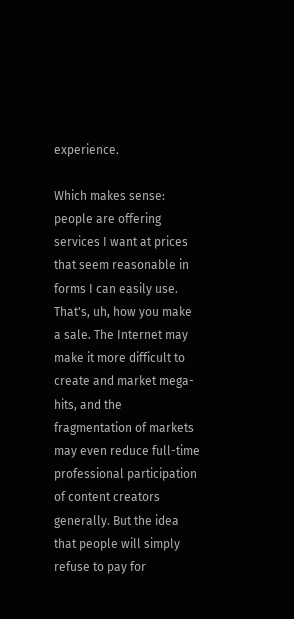experience.

Which makes sense: people are offering services I want at prices that seem reasonable in forms I can easily use. That's, uh, how you make a sale. The Internet may make it more difficult to create and market mega-hits, and the fragmentation of markets may even reduce full-time professional participation of content creators generally. But the idea that people will simply refuse to pay for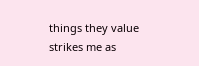things they value strikes me as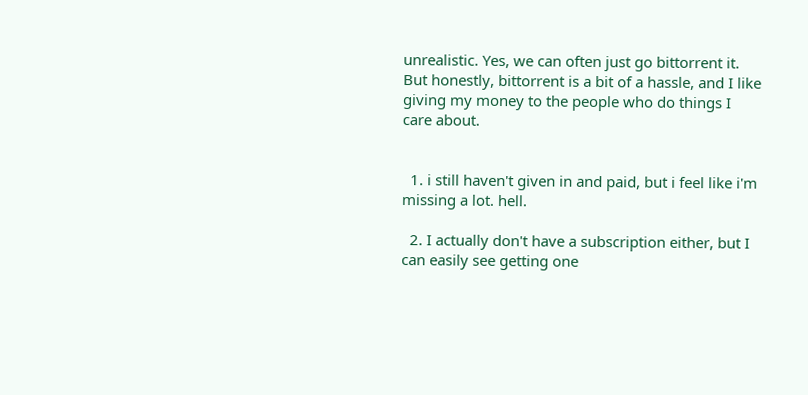unrealistic. Yes, we can often just go bittorrent it. But honestly, bittorrent is a bit of a hassle, and I like giving my money to the people who do things I care about.


  1. i still haven't given in and paid, but i feel like i'm missing a lot. hell.

  2. I actually don't have a subscription either, but I can easily see getting one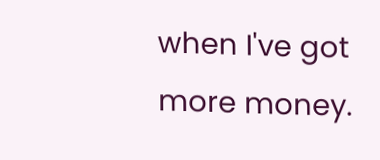when I've got more money.